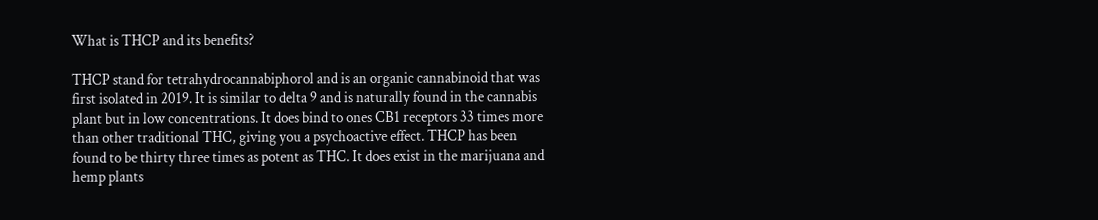What is THCP and its benefits?

THCP stand for tetrahydrocannabiphorol and is an organic cannabinoid that was first isolated in 2019. It is similar to delta 9 and is naturally found in the cannabis plant but in low concentrations. It does bind to ones CB1 receptors 33 times more than other traditional THC, giving you a psychoactive effect. THCP has been found to be thirty three times as potent as THC. It does exist in the marijuana and hemp plants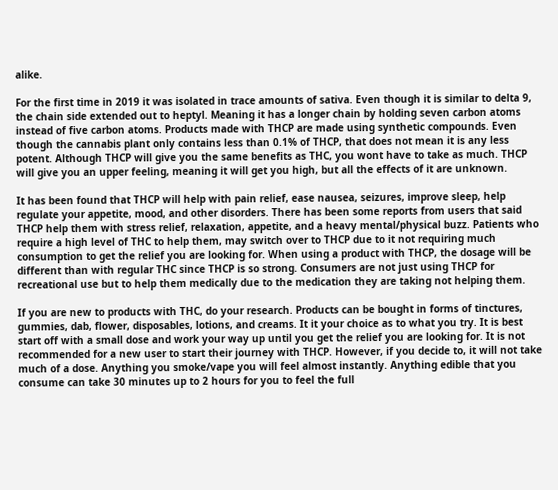alike.

For the first time in 2019 it was isolated in trace amounts of sativa. Even though it is similar to delta 9, the chain side extended out to heptyl. Meaning it has a longer chain by holding seven carbon atoms instead of five carbon atoms. Products made with THCP are made using synthetic compounds. Even though the cannabis plant only contains less than 0.1% of THCP, that does not mean it is any less potent. Although THCP will give you the same benefits as THC, you wont have to take as much. THCP will give you an upper feeling, meaning it will get you high, but all the effects of it are unknown.

It has been found that THCP will help with pain relief, ease nausea, seizures, improve sleep, help regulate your appetite, mood, and other disorders. There has been some reports from users that said THCP help them with stress relief, relaxation, appetite, and a heavy mental/physical buzz. Patients who require a high level of THC to help them, may switch over to THCP due to it not requiring much consumption to get the relief you are looking for. When using a product with THCP, the dosage will be different than with regular THC since THCP is so strong. Consumers are not just using THCP for recreational use but to help them medically due to the medication they are taking not helping them.

If you are new to products with THC, do your research. Products can be bought in forms of tinctures, gummies, dab, flower, disposables, lotions, and creams. It it your choice as to what you try. It is best start off with a small dose and work your way up until you get the relief you are looking for. It is not recommended for a new user to start their journey with THCP. However, if you decide to, it will not take much of a dose. Anything you smoke/vape you will feel almost instantly. Anything edible that you consume can take 30 minutes up to 2 hours for you to feel the full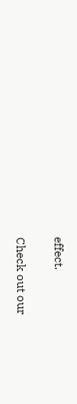effect.

Check out our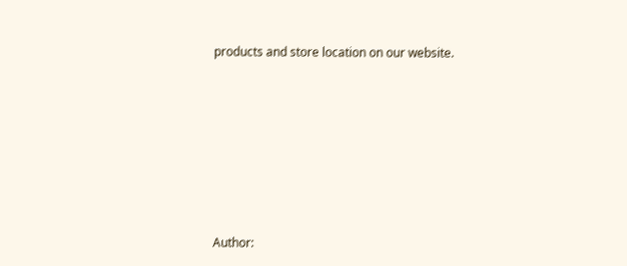products and store location on our website.










Author: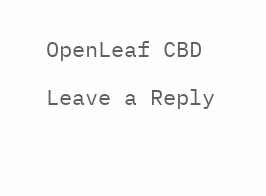OpenLeaf CBD

Leave a Reply